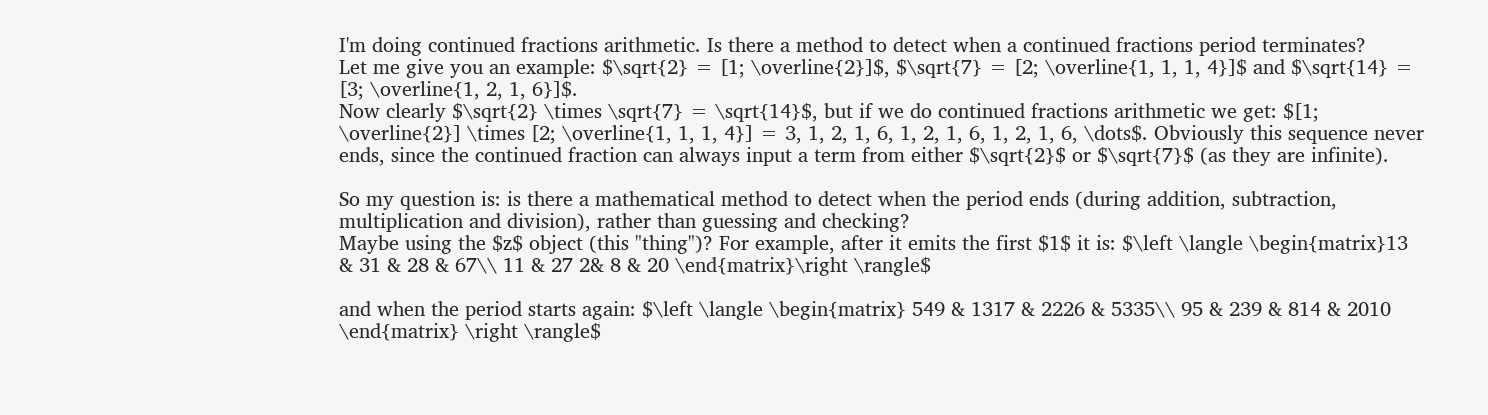I'm doing continued fractions arithmetic. Is there a method to detect when a continued fractions period terminates?
Let me give you an example: $\sqrt{2} = [1; \overline{2}]$, $\sqrt{7} = [2; \overline{1, 1, 1, 4}]$ and $\sqrt{14} = [3; \overline{1, 2, 1, 6}]$.
Now clearly $\sqrt{2} \times \sqrt{7} = \sqrt{14}$, but if we do continued fractions arithmetic we get: $[1; \overline{2}] \times [2; \overline{1, 1, 1, 4}] = 3, 1, 2, 1, 6, 1, 2, 1, 6, 1, 2, 1, 6, \dots$. Obviously this sequence never ends, since the continued fraction can always input a term from either $\sqrt{2}$ or $\sqrt{7}$ (as they are infinite).

So my question is: is there a mathematical method to detect when the period ends (during addition, subtraction, multiplication and division), rather than guessing and checking?
Maybe using the $z$ object (this "thing")? For example, after it emits the first $1$ it is: $\left \langle \begin{matrix}13 & 31 & 28 & 67\\ 11 & 27 2& 8 & 20 \end{matrix}\right \rangle$

and when the period starts again: $\left \langle \begin{matrix} 549 & 1317 & 2226 & 5335\\ 95 & 239 & 814 & 2010 \end{matrix} \right \rangle$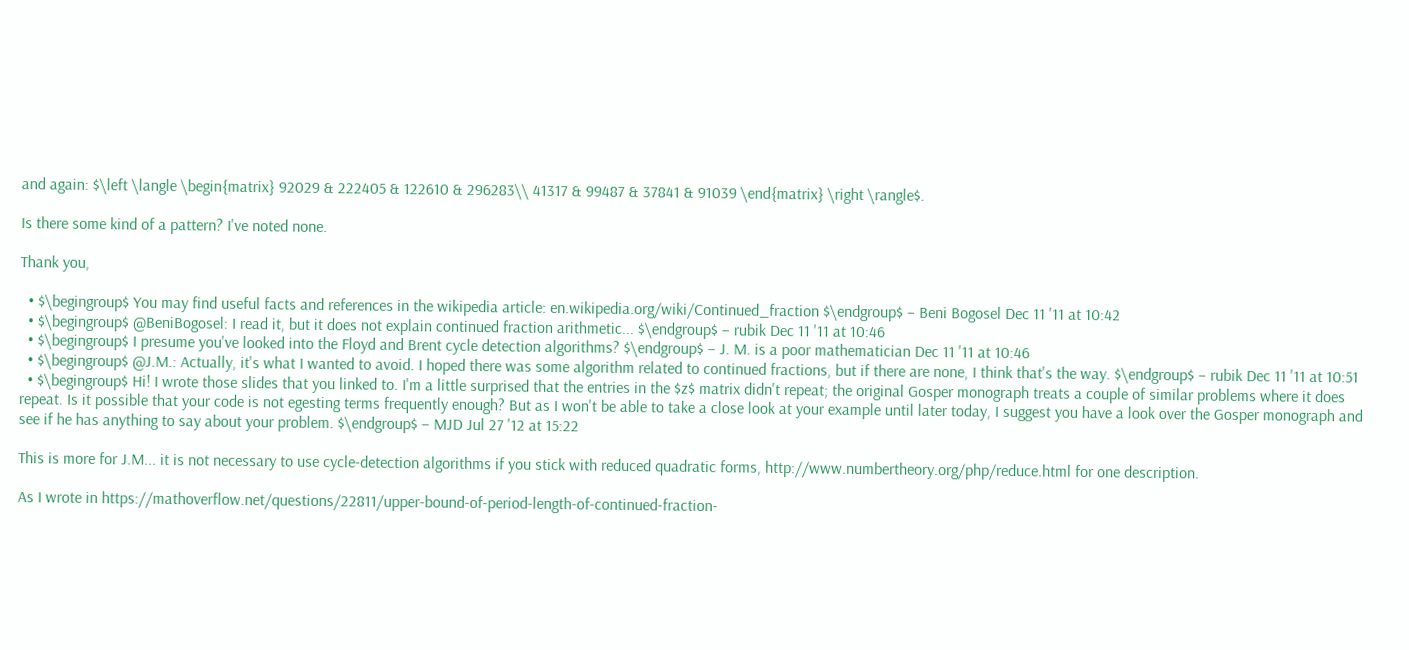and again: $\left \langle \begin{matrix} 92029 & 222405 & 122610 & 296283\\ 41317 & 99487 & 37841 & 91039 \end{matrix} \right \rangle$.

Is there some kind of a pattern? I've noted none.

Thank you,

  • $\begingroup$ You may find useful facts and references in the wikipedia article: en.wikipedia.org/wiki/Continued_fraction $\endgroup$ – Beni Bogosel Dec 11 '11 at 10:42
  • $\begingroup$ @BeniBogosel: I read it, but it does not explain continued fraction arithmetic... $\endgroup$ – rubik Dec 11 '11 at 10:46
  • $\begingroup$ I presume you've looked into the Floyd and Brent cycle detection algorithms? $\endgroup$ – J. M. is a poor mathematician Dec 11 '11 at 10:46
  • $\begingroup$ @J.M.: Actually, it's what I wanted to avoid. I hoped there was some algorithm related to continued fractions, but if there are none, I think that's the way. $\endgroup$ – rubik Dec 11 '11 at 10:51
  • $\begingroup$ Hi! I wrote those slides that you linked to. I'm a little surprised that the entries in the $z$ matrix didn't repeat; the original Gosper monograph treats a couple of similar problems where it does repeat. Is it possible that your code is not egesting terms frequently enough? But as I won't be able to take a close look at your example until later today, I suggest you have a look over the Gosper monograph and see if he has anything to say about your problem. $\endgroup$ – MJD Jul 27 '12 at 15:22

This is more for J.M... it is not necessary to use cycle-detection algorithms if you stick with reduced quadratic forms, http://www.numbertheory.org/php/reduce.html for one description.

As I wrote in https://mathoverflow.net/questions/22811/upper-bound-of-period-length-of-continued-fraction-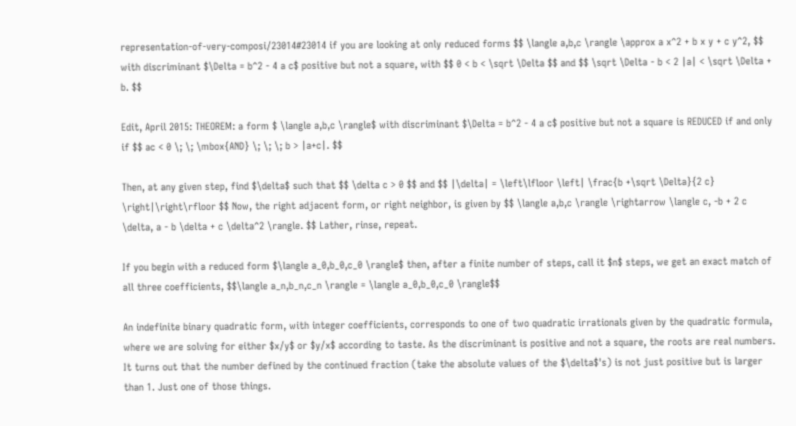representation-of-very-composi/23014#23014 if you are looking at only reduced forms $$ \langle a,b,c \rangle \approx a x^2 + b x y + c y^2, $$ with discriminant $\Delta = b^2 - 4 a c$ positive but not a square, with $$ 0 < b < \sqrt \Delta $$ and $$ \sqrt \Delta - b < 2 |a| < \sqrt \Delta + b. $$

Edit, April 2015: THEOREM: a form $ \langle a,b,c \rangle$ with discriminant $\Delta = b^2 - 4 a c$ positive but not a square is REDUCED if and only if $$ ac < 0 \; \; \mbox{AND} \; \; \; b > |a+c|. $$

Then, at any given step, find $\delta$ such that $$ \delta c > 0 $$ and $$ |\delta| = \left\lfloor \left| \frac{b +\sqrt \Delta}{2 c} \right|\right\rfloor $$ Now, the right adjacent form, or right neighbor, is given by $$ \langle a,b,c \rangle \rightarrow \langle c, -b + 2 c \delta, a - b \delta + c \delta^2 \rangle. $$ Lather, rinse, repeat.

If you begin with a reduced form $\langle a_0,b_0,c_0 \rangle$ then, after a finite number of steps, call it $n$ steps, we get an exact match of all three coefficients, $$\langle a_n,b_n,c_n \rangle = \langle a_0,b_0,c_0 \rangle$$

An indefinite binary quadratic form, with integer coefficients, corresponds to one of two quadratic irrationals given by the quadratic formula, where we are solving for either $x/y$ or $y/x$ according to taste. As the discriminant is positive and not a square, the roots are real numbers. It turns out that the number defined by the continued fraction (take the absolute values of the $\delta$'s) is not just positive but is larger than 1. Just one of those things.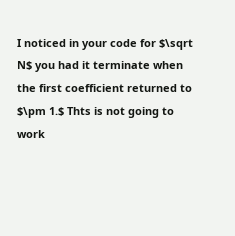I noticed in your code for $\sqrt N$ you had it terminate when the first coefficient returned to $\pm 1.$ Thts is not going to work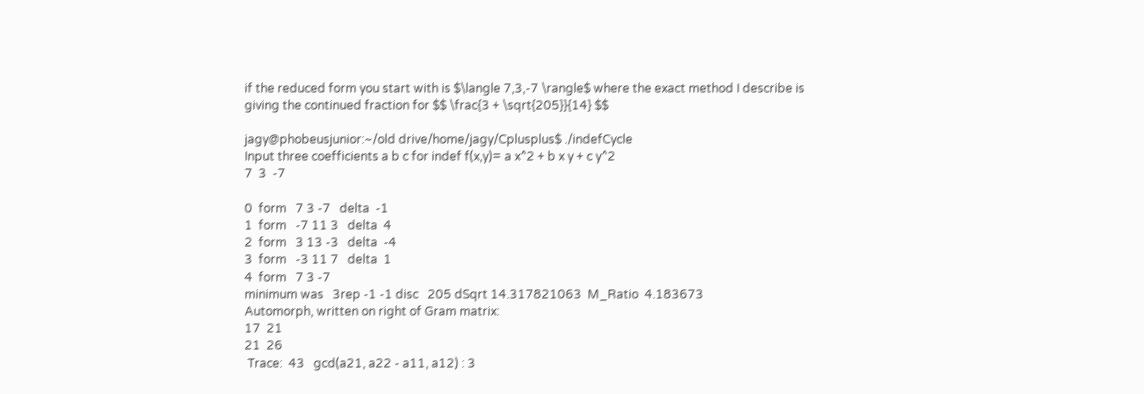if the reduced form you start with is $\langle 7,3,-7 \rangle$ where the exact method I describe is giving the continued fraction for $$ \frac{3 + \sqrt{205}}{14} $$

jagy@phobeusjunior:~/old drive/home/jagy/Cplusplus$ ./indefCycle
Input three coefficients a b c for indef f(x,y)= a x^2 + b x y + c y^2
7  3  -7

0  form   7 3 -7   delta  -1
1  form   -7 11 3   delta  4
2  form   3 13 -3   delta  -4
3  form   -3 11 7   delta  1
4  form   7 3 -7
minimum was   3rep -1 -1 disc   205 dSqrt 14.317821063  M_Ratio  4.183673
Automorph, written on right of Gram matrix:
17  21
21  26
 Trace:  43   gcd(a21, a22 - a11, a12) : 3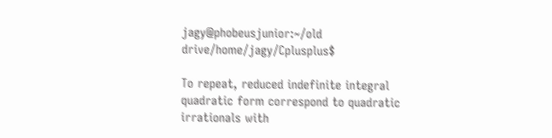jagy@phobeusjunior:~/old drive/home/jagy/Cplusplus$

To repeat, reduced indefinite integral quadratic form correspond to quadratic irrationals with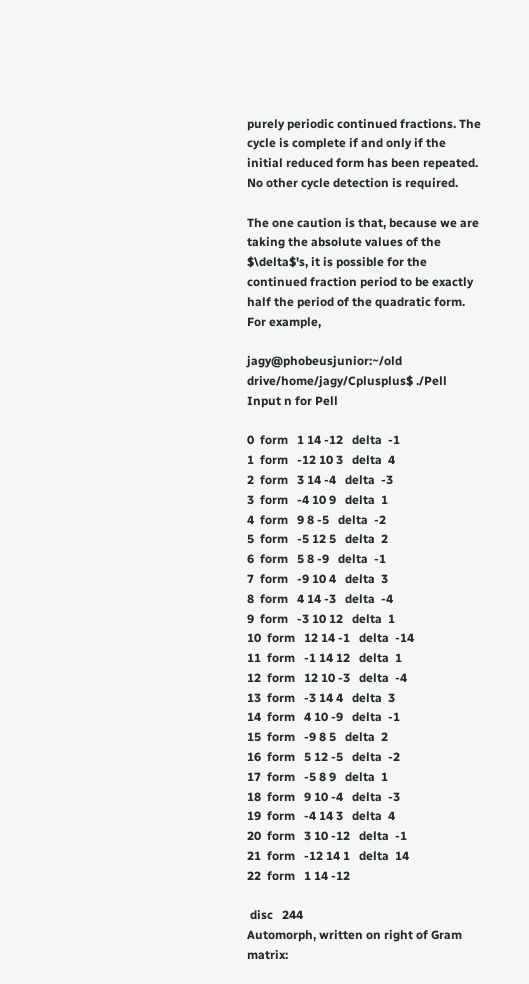purely periodic continued fractions. The cycle is complete if and only if the initial reduced form has been repeated. No other cycle detection is required.

The one caution is that, because we are taking the absolute values of the $\delta$'s, it is possible for the continued fraction period to be exactly half the period of the quadratic form. For example,

jagy@phobeusjunior:~/old drive/home/jagy/Cplusplus$ ./Pell
Input n for Pell

0  form   1 14 -12   delta  -1
1  form   -12 10 3   delta  4
2  form   3 14 -4   delta  -3
3  form   -4 10 9   delta  1
4  form   9 8 -5   delta  -2
5  form   -5 12 5   delta  2
6  form   5 8 -9   delta  -1
7  form   -9 10 4   delta  3
8  form   4 14 -3   delta  -4
9  form   -3 10 12   delta  1
10  form   12 14 -1   delta  -14
11  form   -1 14 12   delta  1
12  form   12 10 -3   delta  -4
13  form   -3 14 4   delta  3
14  form   4 10 -9   delta  -1
15  form   -9 8 5   delta  2
16  form   5 12 -5   delta  -2
17  form   -5 8 9   delta  1
18  form   9 10 -4   delta  -3
19  form   -4 14 3   delta  4
20  form   3 10 -12   delta  -1
21  form   -12 14 1   delta  14
22  form   1 14 -12

 disc   244
Automorph, written on right of Gram matrix: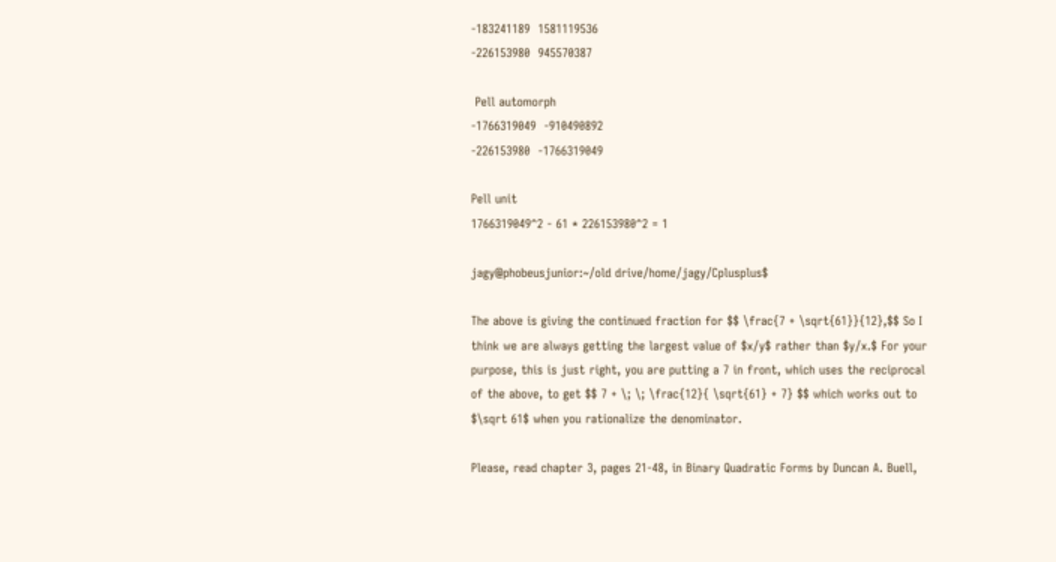-183241189  1581119536
-226153980  945570387

 Pell automorph
-1766319049  -910490892
-226153980  -1766319049

Pell unit
1766319049^2 - 61 * 226153980^2 = 1

jagy@phobeusjunior:~/old drive/home/jagy/Cplusplus$

The above is giving the continued fraction for $$ \frac{7 + \sqrt{61}}{12},$$ So I think we are always getting the largest value of $x/y$ rather than $y/x.$ For your purpose, this is just right, you are putting a 7 in front, which uses the reciprocal of the above, to get $$ 7 + \; \; \frac{12}{ \sqrt{61} + 7} $$ which works out to $\sqrt 61$ when you rationalize the denominator.

Please, read chapter 3, pages 21-48, in Binary Quadratic Forms by Duncan A. Buell,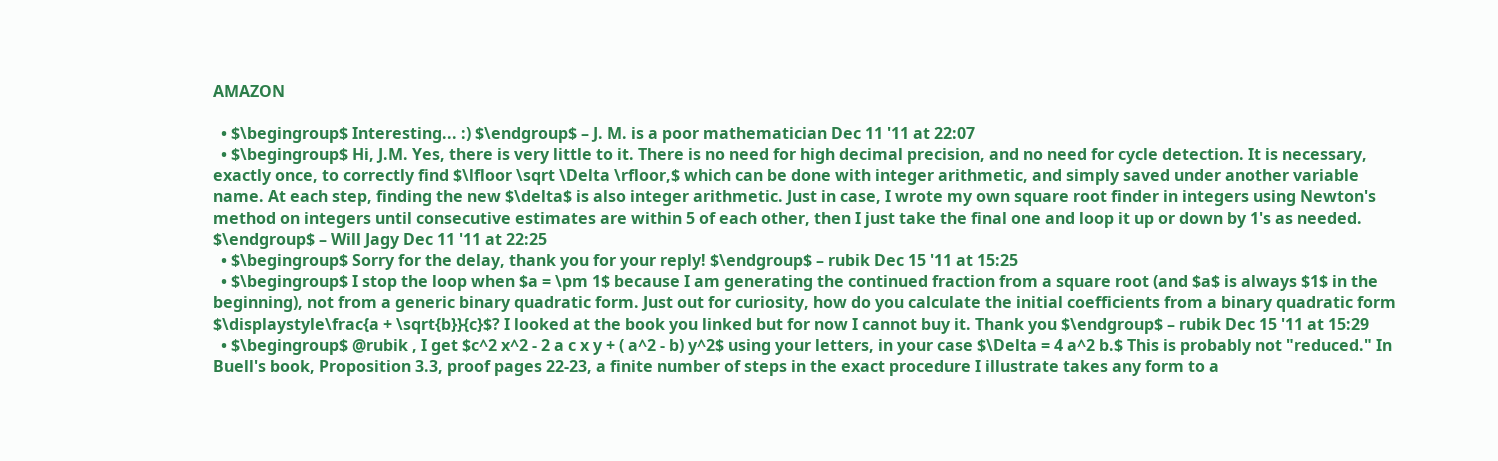AMAZON

  • $\begingroup$ Interesting... :) $\endgroup$ – J. M. is a poor mathematician Dec 11 '11 at 22:07
  • $\begingroup$ Hi, J.M. Yes, there is very little to it. There is no need for high decimal precision, and no need for cycle detection. It is necessary, exactly once, to correctly find $\lfloor \sqrt \Delta \rfloor,$ which can be done with integer arithmetic, and simply saved under another variable name. At each step, finding the new $\delta$ is also integer arithmetic. Just in case, I wrote my own square root finder in integers using Newton's method on integers until consecutive estimates are within 5 of each other, then I just take the final one and loop it up or down by 1's as needed. $\endgroup$ – Will Jagy Dec 11 '11 at 22:25
  • $\begingroup$ Sorry for the delay, thank you for your reply! $\endgroup$ – rubik Dec 15 '11 at 15:25
  • $\begingroup$ I stop the loop when $a = \pm 1$ because I am generating the continued fraction from a square root (and $a$ is always $1$ in the beginning), not from a generic binary quadratic form. Just out for curiosity, how do you calculate the initial coefficients from a binary quadratic form $\displaystyle\frac{a + \sqrt{b}}{c}$? I looked at the book you linked but for now I cannot buy it. Thank you $\endgroup$ – rubik Dec 15 '11 at 15:29
  • $\begingroup$ @rubik , I get $c^2 x^2 - 2 a c x y + ( a^2 - b) y^2$ using your letters, in your case $\Delta = 4 a^2 b.$ This is probably not "reduced." In Buell's book, Proposition 3.3, proof pages 22-23, a finite number of steps in the exact procedure I illustrate takes any form to a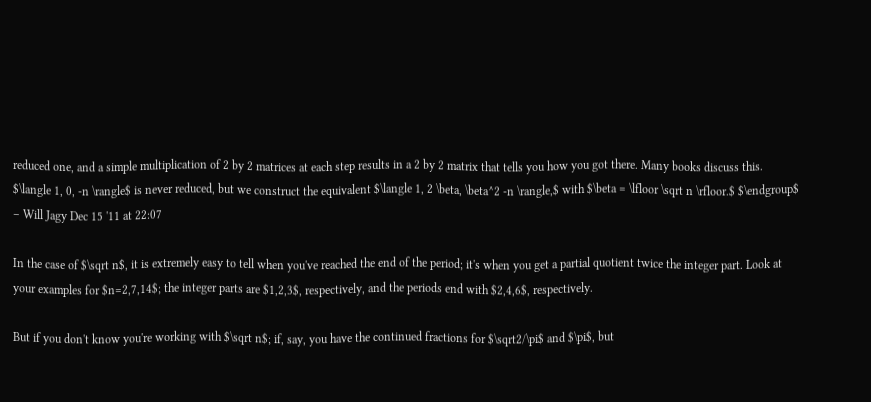reduced one, and a simple multiplication of 2 by 2 matrices at each step results in a 2 by 2 matrix that tells you how you got there. Many books discuss this. $\langle 1, 0, -n \rangle$ is never reduced, but we construct the equivalent $\langle 1, 2 \beta, \beta^2 -n \rangle,$ with $\beta = \lfloor \sqrt n \rfloor.$ $\endgroup$ – Will Jagy Dec 15 '11 at 22:07

In the case of $\sqrt n$, it is extremely easy to tell when you've reached the end of the period; it's when you get a partial quotient twice the integer part. Look at your examples for $n=2,7,14$; the integer parts are $1,2,3$, respectively, and the periods end with $2,4,6$, respectively.

But if you don't know you're working with $\sqrt n$; if, say, you have the continued fractions for $\sqrt2/\pi$ and $\pi$, but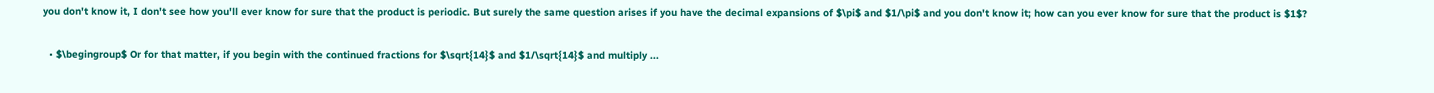you don't know it, I don't see how you'll ever know for sure that the product is periodic. But surely the same question arises if you have the decimal expansions of $\pi$ and $1/\pi$ and you don't know it; how can you ever know for sure that the product is $1$?

  • $\begingroup$ Or for that matter, if you begin with the continued fractions for $\sqrt{14}$ and $1/\sqrt{14}$ and multiply ...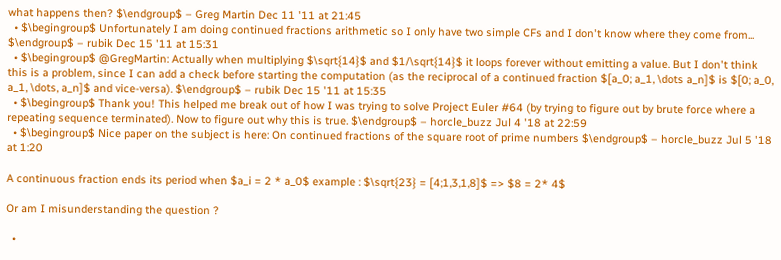what happens then? $\endgroup$ – Greg Martin Dec 11 '11 at 21:45
  • $\begingroup$ Unfortunately I am doing continued fractions arithmetic so I only have two simple CFs and I don't know where they come from... $\endgroup$ – rubik Dec 15 '11 at 15:31
  • $\begingroup$ @GregMartin: Actually when multiplying $\sqrt{14}$ and $1/\sqrt{14}$ it loops forever without emitting a value. But I don't think this is a problem, since I can add a check before starting the computation (as the reciprocal of a continued fraction $[a_0; a_1, \dots a_n]$ is $[0; a_0, a_1, \dots, a_n]$ and vice-versa). $\endgroup$ – rubik Dec 15 '11 at 15:35
  • $\begingroup$ Thank you! This helped me break out of how I was trying to solve Project Euler #64 (by trying to figure out by brute force where a repeating sequence terminated). Now to figure out why this is true. $\endgroup$ – horcle_buzz Jul 4 '18 at 22:59
  • $\begingroup$ Nice paper on the subject is here: On continued fractions of the square root of prime numbers $\endgroup$ – horcle_buzz Jul 5 '18 at 1:20

A continuous fraction ends its period when $a_i = 2 * a_0$ example : $\sqrt{23} = [4;1,3,1,8]$ => $8 = 2* 4$

Or am I misunderstanding the question ?

  •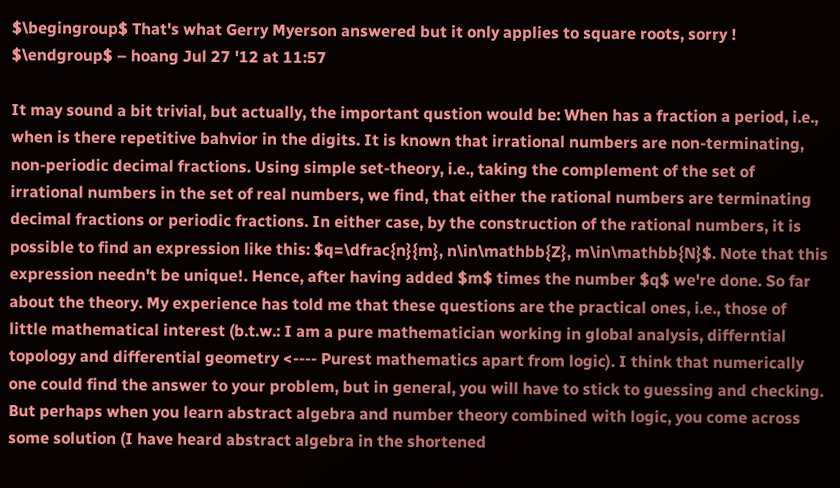$\begingroup$ That's what Gerry Myerson answered but it only applies to square roots, sorry ! $\endgroup$ – hoang Jul 27 '12 at 11:57

It may sound a bit trivial, but actually, the important qustion would be: When has a fraction a period, i.e., when is there repetitive bahvior in the digits. It is known that irrational numbers are non-terminating, non-periodic decimal fractions. Using simple set-theory, i.e., taking the complement of the set of irrational numbers in the set of real numbers, we find, that either the rational numbers are terminating decimal fractions or periodic fractions. In either case, by the construction of the rational numbers, it is possible to find an expression like this: $q=\dfrac{n}{m}, n\in\mathbb{Z}, m\in\mathbb{N}$. Note that this expression needn't be unique!. Hence, after having added $m$ times the number $q$ we're done. So far about the theory. My experience has told me that these questions are the practical ones, i.e., those of little mathematical interest (b.t.w.: I am a pure mathematician working in global analysis, differntial topology and differential geometry <---- Purest mathematics apart from logic). I think that numerically one could find the answer to your problem, but in general, you will have to stick to guessing and checking. But perhaps when you learn abstract algebra and number theory combined with logic, you come across some solution (I have heard abstract algebra in the shortened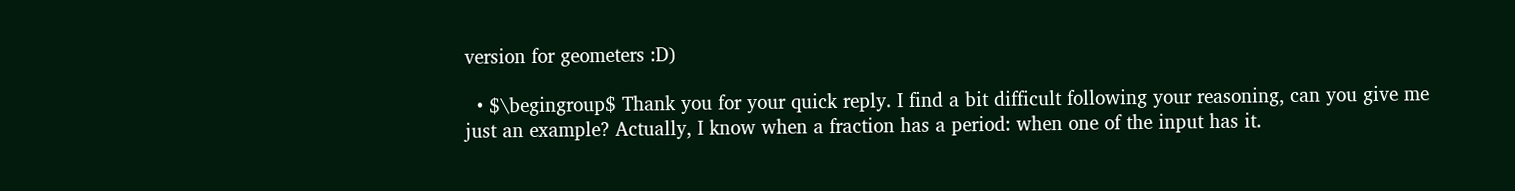version for geometers :D)

  • $\begingroup$ Thank you for your quick reply. I find a bit difficult following your reasoning, can you give me just an example? Actually, I know when a fraction has a period: when one of the input has it.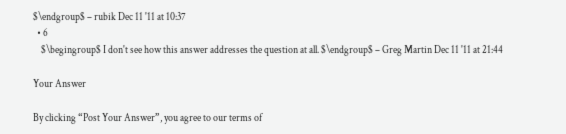$\endgroup$ – rubik Dec 11 '11 at 10:37
  • 6
    $\begingroup$ I don't see how this answer addresses the question at all. $\endgroup$ – Greg Martin Dec 11 '11 at 21:44

Your Answer

By clicking “Post Your Answer”, you agree to our terms of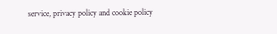service, privacy policy and cookie policy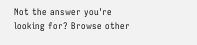Not the answer you're looking for? Browse other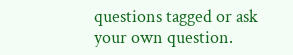questions tagged or ask your own question.